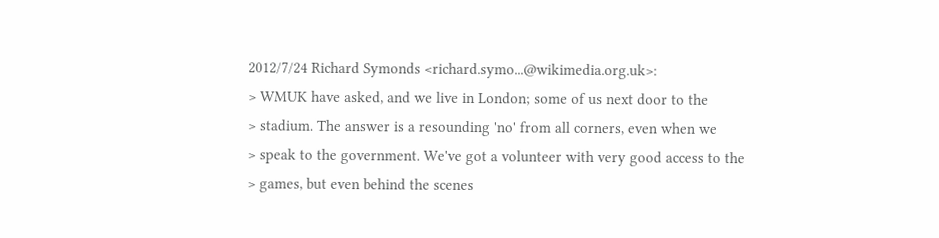2012/7/24 Richard Symonds <richard.symo...@wikimedia.org.uk>:
> WMUK have asked, and we live in London; some of us next door to the
> stadium. The answer is a resounding 'no' from all corners, even when we
> speak to the government. We've got a volunteer with very good access to the
> games, but even behind the scenes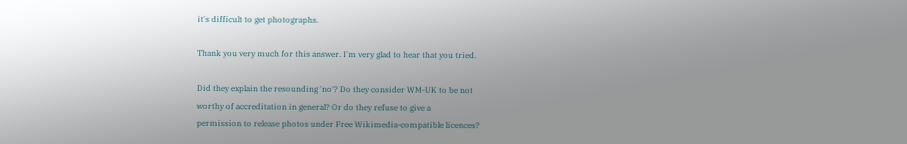it's difficult to get photographs.

Thank you very much for this answer. I'm very glad to hear that you tried.

Did they explain the resounding 'no'? Do they consider WM-UK to be not
worthy of accreditation in general? Or do they refuse to give a
permission to release photos under Free Wikimedia-compatible licences?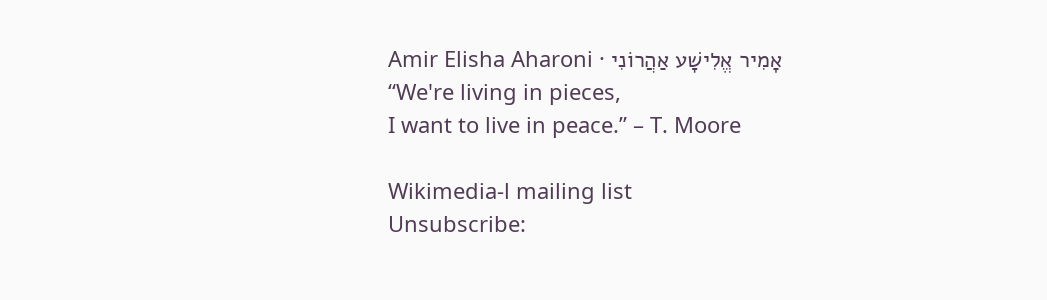Amir Elisha Aharoni · אָמִיר אֱלִישָׁע אַהֲרוֹנִי
“We're living in pieces,
I want to live in peace.” – T. Moore

Wikimedia-l mailing list
Unsubscribe: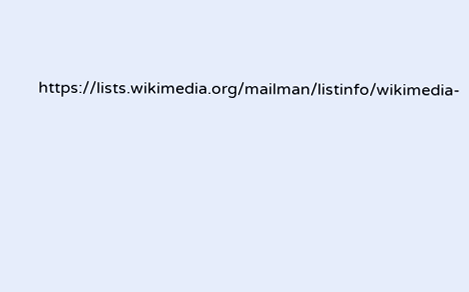https://lists.wikimedia.org/mailman/listinfo/wikimedia-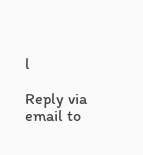l

Reply via email to